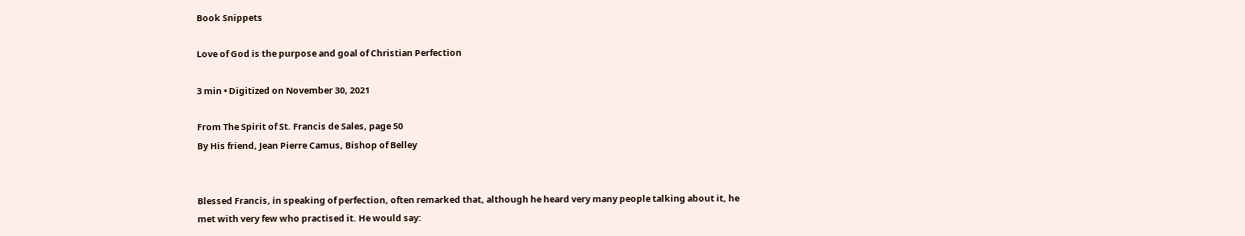Book Snippets

Love of God is the purpose and goal of Christian Perfection

3 min • Digitized on November 30, 2021

From The Spirit of St. Francis de Sales, page 50
By His friend, Jean Pierre Camus, Bishop of Belley


Blessed Francis, in speaking of perfection, often remarked that, although he heard very many people talking about it, he met with very few who practised it. He would say: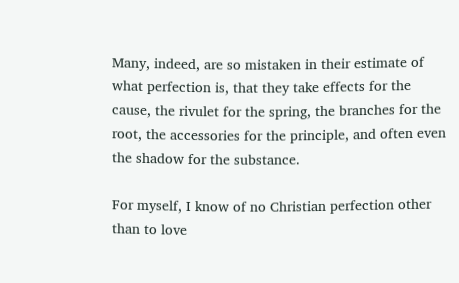Many, indeed, are so mistaken in their estimate of what perfection is, that they take effects for the cause, the rivulet for the spring, the branches for the root, the accessories for the principle, and often even the shadow for the substance.

For myself, I know of no Christian perfection other than to love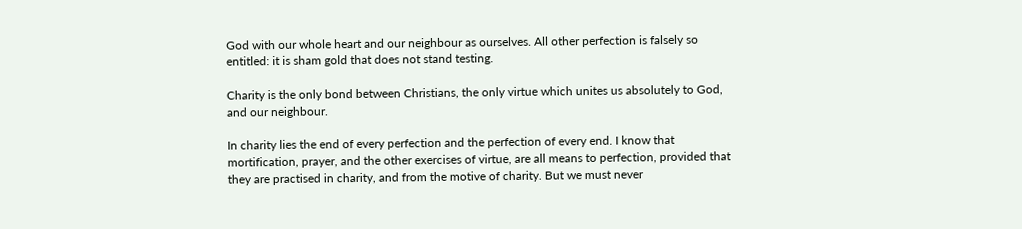God with our whole heart and our neighbour as ourselves. All other perfection is falsely so entitled: it is sham gold that does not stand testing.

Charity is the only bond between Christians, the only virtue which unites us absolutely to God, and our neighbour.

In charity lies the end of every perfection and the perfection of every end. I know that mortification, prayer, and the other exercises of virtue, are all means to perfection, provided that they are practised in charity, and from the motive of charity. But we must never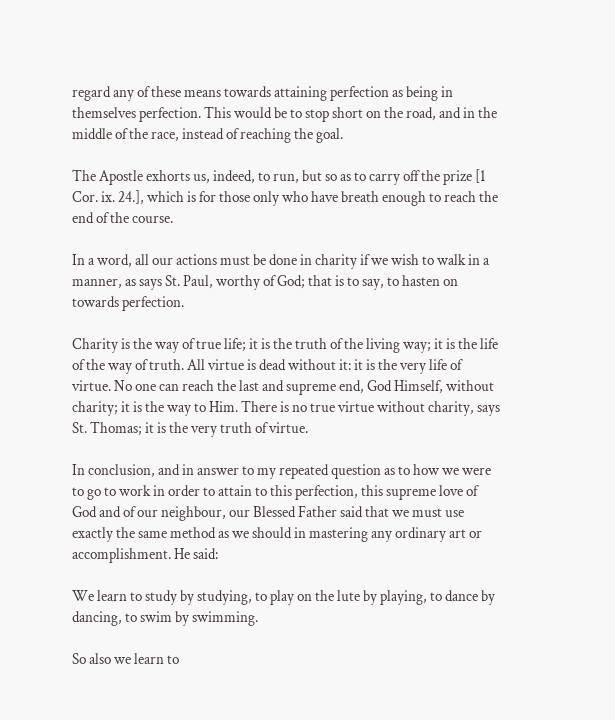regard any of these means towards attaining perfection as being in themselves perfection. This would be to stop short on the road, and in the middle of the race, instead of reaching the goal.

The Apostle exhorts us, indeed, to run, but so as to carry off the prize [1 Cor. ix. 24.], which is for those only who have breath enough to reach the end of the course.

In a word, all our actions must be done in charity if we wish to walk in a manner, as says St. Paul, worthy of God; that is to say, to hasten on towards perfection.

Charity is the way of true life; it is the truth of the living way; it is the life of the way of truth. All virtue is dead without it: it is the very life of virtue. No one can reach the last and supreme end, God Himself, without charity; it is the way to Him. There is no true virtue without charity, says St. Thomas; it is the very truth of virtue.

In conclusion, and in answer to my repeated question as to how we were to go to work in order to attain to this perfection, this supreme love of God and of our neighbour, our Blessed Father said that we must use exactly the same method as we should in mastering any ordinary art or accomplishment. He said:

We learn to study by studying, to play on the lute by playing, to dance by dancing, to swim by swimming.

So also we learn to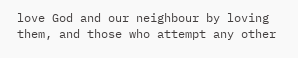love God and our neighbour by loving them, and those who attempt any other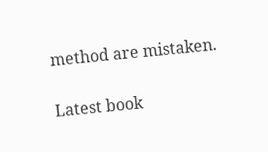method are mistaken.

Latest book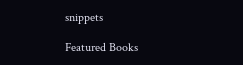snippets

Featured Books